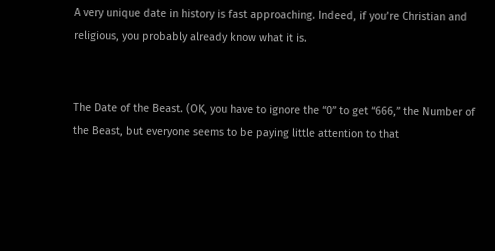A very unique date in history is fast approaching. Indeed, if you’re Christian and religious, you probably already know what it is.


The Date of the Beast. (OK, you have to ignore the “0” to get “666,” the Number of the Beast, but everyone seems to be paying little attention to that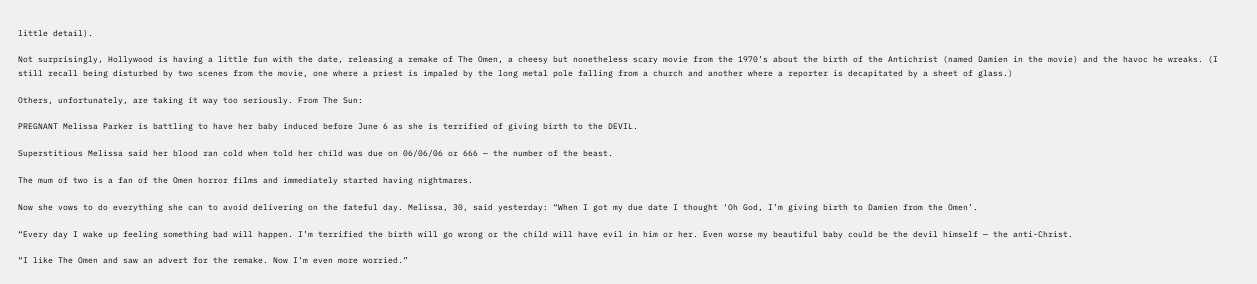little detail).

Not surprisingly, Hollywood is having a little fun with the date, releasing a remake of The Omen, a cheesy but nonetheless scary movie from the 1970’s about the birth of the Antichrist (named Damien in the movie) and the havoc he wreaks. (I still recall being disturbed by two scenes from the movie, one where a priest is impaled by the long metal pole falling from a church and another where a reporter is decapitated by a sheet of glass.)

Others, unfortunately, are taking it way too seriously. From The Sun:

PREGNANT Melissa Parker is battling to have her baby induced before June 6 as she is terrified of giving birth to the DEVIL.

Superstitious Melissa said her blood ran cold when told her child was due on 06/06/06 or 666 — the number of the beast.

The mum of two is a fan of the Omen horror films and immediately started having nightmares.

Now she vows to do everything she can to avoid delivering on the fateful day. Melissa, 30, said yesterday: “When I got my due date I thought ‘Oh God, I’m giving birth to Damien from the Omen’.

“Every day I wake up feeling something bad will happen. I’m terrified the birth will go wrong or the child will have evil in him or her. Even worse my beautiful baby could be the devil himself — the anti-Christ.

“I like The Omen and saw an advert for the remake. Now I’m even more worried.”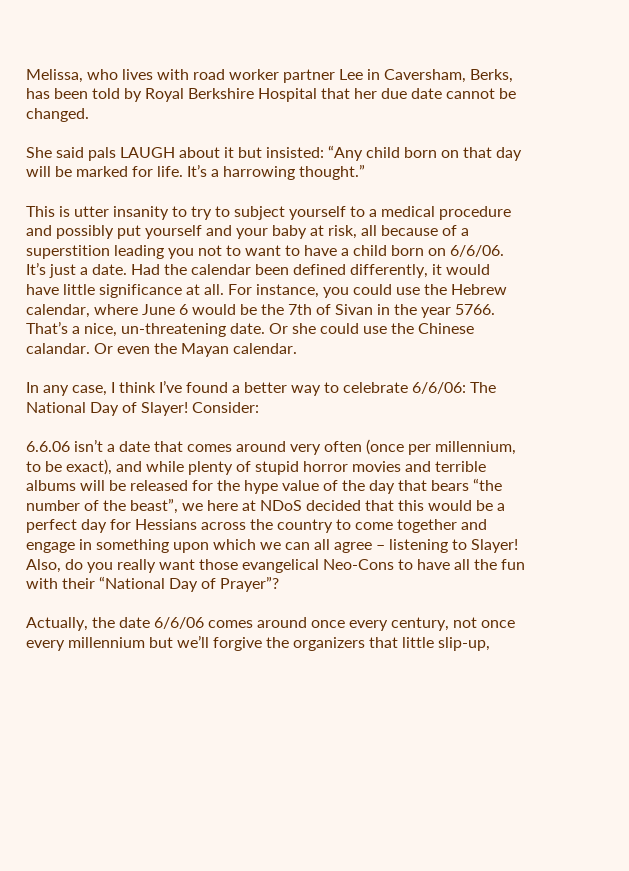Melissa, who lives with road worker partner Lee in Caversham, Berks, has been told by Royal Berkshire Hospital that her due date cannot be changed.

She said pals LAUGH about it but insisted: “Any child born on that day will be marked for life. It’s a harrowing thought.”

This is utter insanity to try to subject yourself to a medical procedure and possibly put yourself and your baby at risk, all because of a superstition leading you not to want to have a child born on 6/6/06. It’s just a date. Had the calendar been defined differently, it would have little significance at all. For instance, you could use the Hebrew calendar, where June 6 would be the 7th of Sivan in the year 5766. That’s a nice, un-threatening date. Or she could use the Chinese calandar. Or even the Mayan calendar.

In any case, I think I’ve found a better way to celebrate 6/6/06: The National Day of Slayer! Consider:

6.6.06 isn’t a date that comes around very often (once per millennium, to be exact), and while plenty of stupid horror movies and terrible albums will be released for the hype value of the day that bears “the number of the beast”, we here at NDoS decided that this would be a perfect day for Hessians across the country to come together and engage in something upon which we can all agree – listening to Slayer! Also, do you really want those evangelical Neo-Cons to have all the fun with their “National Day of Prayer”?

Actually, the date 6/6/06 comes around once every century, not once every millennium but we’ll forgive the organizers that little slip-up,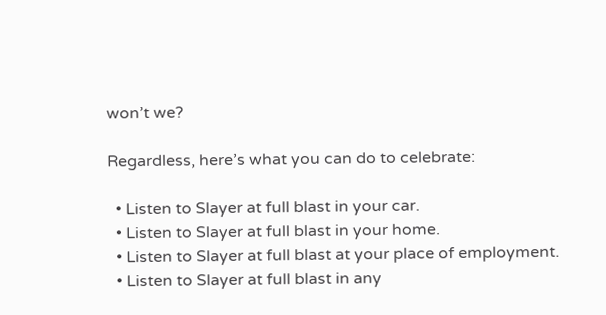won’t we?

Regardless, here’s what you can do to celebrate:

  • Listen to Slayer at full blast in your car.
  • Listen to Slayer at full blast in your home.
  • Listen to Slayer at full blast at your place of employment.
  • Listen to Slayer at full blast in any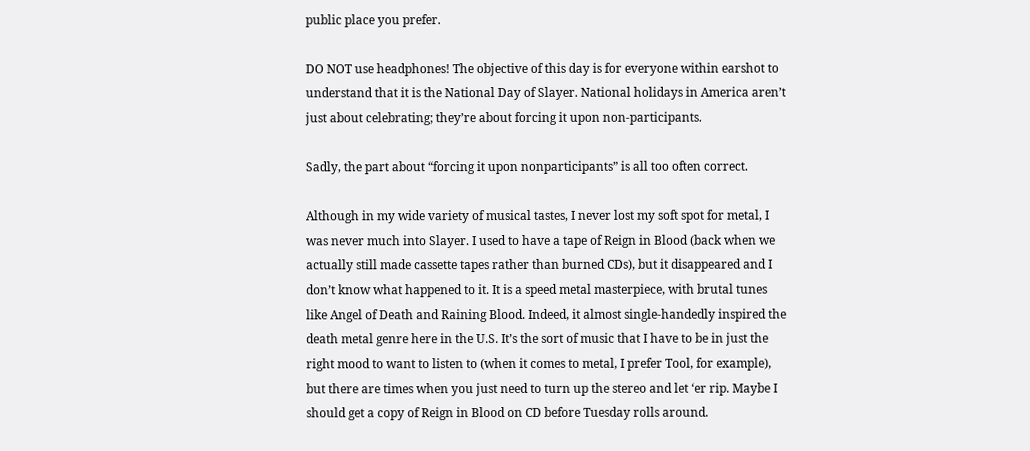public place you prefer.

DO NOT use headphones! The objective of this day is for everyone within earshot to understand that it is the National Day of Slayer. National holidays in America aren’t just about celebrating; they’re about forcing it upon non-participants.

Sadly, the part about “forcing it upon nonparticipants” is all too often correct.

Although in my wide variety of musical tastes, I never lost my soft spot for metal, I was never much into Slayer. I used to have a tape of Reign in Blood (back when we actually still made cassette tapes rather than burned CDs), but it disappeared and I don’t know what happened to it. It is a speed metal masterpiece, with brutal tunes like Angel of Death and Raining Blood. Indeed, it almost single-handedly inspired the death metal genre here in the U.S. It’s the sort of music that I have to be in just the right mood to want to listen to (when it comes to metal, I prefer Tool, for example), but there are times when you just need to turn up the stereo and let ‘er rip. Maybe I should get a copy of Reign in Blood on CD before Tuesday rolls around.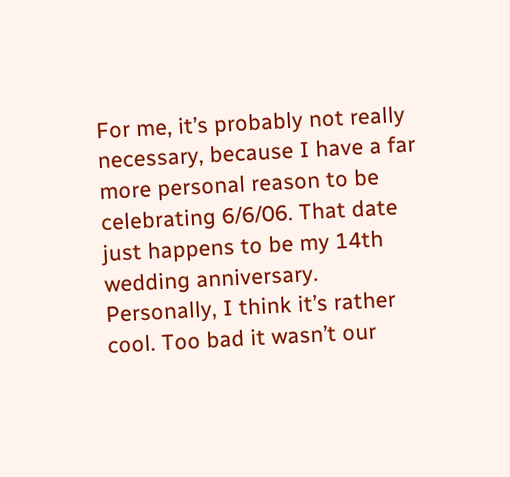For me, it’s probably not really necessary, because I have a far more personal reason to be celebrating 6/6/06. That date just happens to be my 14th wedding anniversary. Personally, I think it’s rather cool. Too bad it wasn’t our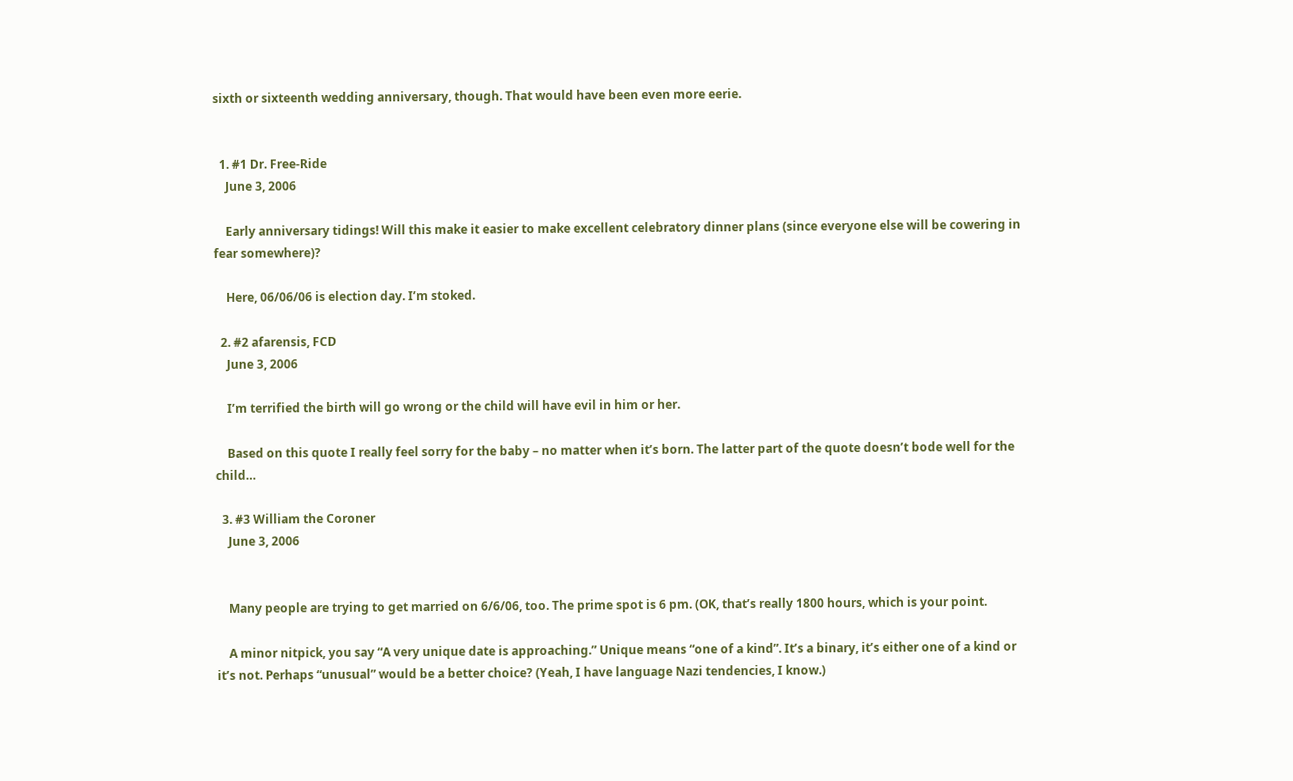sixth or sixteenth wedding anniversary, though. That would have been even more eerie.


  1. #1 Dr. Free-Ride
    June 3, 2006

    Early anniversary tidings! Will this make it easier to make excellent celebratory dinner plans (since everyone else will be cowering in fear somewhere)?

    Here, 06/06/06 is election day. I’m stoked.

  2. #2 afarensis, FCD
    June 3, 2006

    I’m terrified the birth will go wrong or the child will have evil in him or her.

    Based on this quote I really feel sorry for the baby – no matter when it’s born. The latter part of the quote doesn’t bode well for the child…

  3. #3 William the Coroner
    June 3, 2006


    Many people are trying to get married on 6/6/06, too. The prime spot is 6 pm. (OK, that’s really 1800 hours, which is your point.

    A minor nitpick, you say “A very unique date is approaching.” Unique means “one of a kind”. It’s a binary, it’s either one of a kind or it’s not. Perhaps “unusual” would be a better choice? (Yeah, I have language Nazi tendencies, I know.)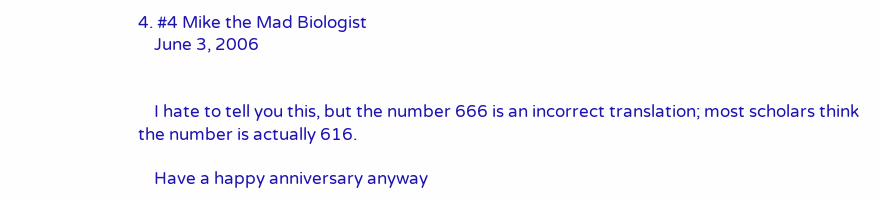4. #4 Mike the Mad Biologist
    June 3, 2006


    I hate to tell you this, but the number 666 is an incorrect translation; most scholars think the number is actually 616.

    Have a happy anniversary anyway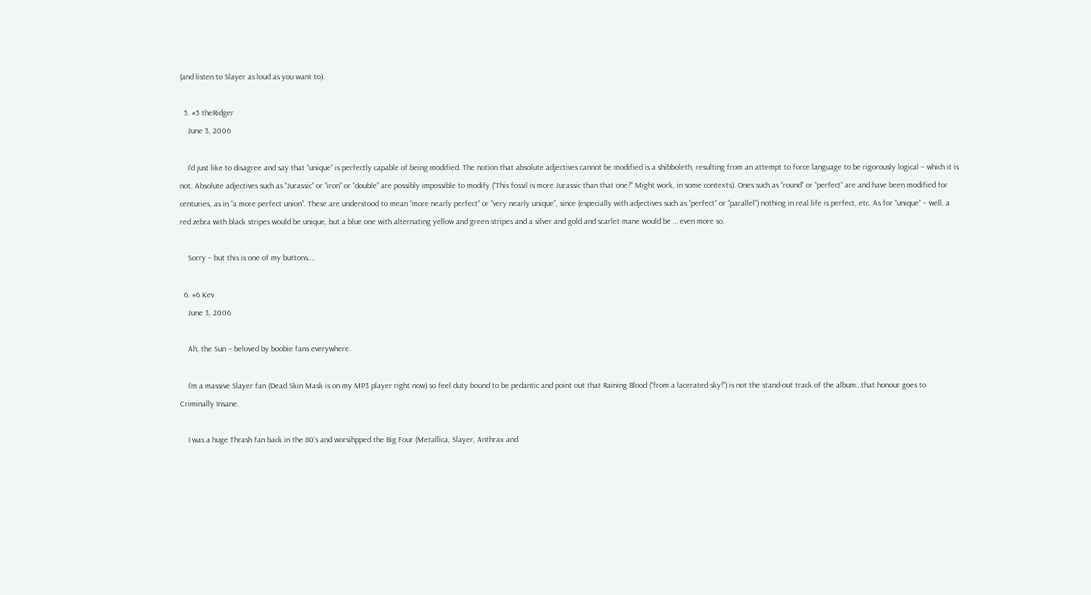(and listen to Slayer as loud as you want to).

  5. #5 theRidger
    June 3, 2006

    I’d just like to disagree and say that “unique” is perfectly capable of being modified. The notion that absolute adjectives cannot be modified is a shibboleth, resulting from an attempt to force language to be rigorously logical – which it is not. Absolute adjectives such as “Jurassic” or “iron” or “double” are possibly impossible to modify (“This fossil is more Jurassic than that one?” Might work, in some contexts). Ones such as “round” or “perfect” are and have been modified for centuries, as in “a more perfect union”. These are understood to mean “more nearly perfect” or “very nearly unique”, since (especially with adjectives such as “perfect” or “parallel”) nothing in real life is perfect, etc. As for “unique” – well, a red zebra with black stripes would be unique, but a blue one with alternating yellow and green stripes and a silver and gold and scarlet mane would be … even more so.

    Sorry – but this is one of my buttons….

  6. #6 Kev
    June 3, 2006

    Ah, the Sun – beloved by boobie fans everywhere.

    I’m a massive Slayer fan (Dead Skin Mask is on my MP3 player right now) so feel duty bound to be pedantic and point out that Raining Blood (“from a lacerated sky!”) is not the stand-out track of the album…that honour goes to Criminally Insane.

    I was a huge Thrash fan back in the 80’s and worsihpped the Big Four (Metallica, Slayer, Anthrax and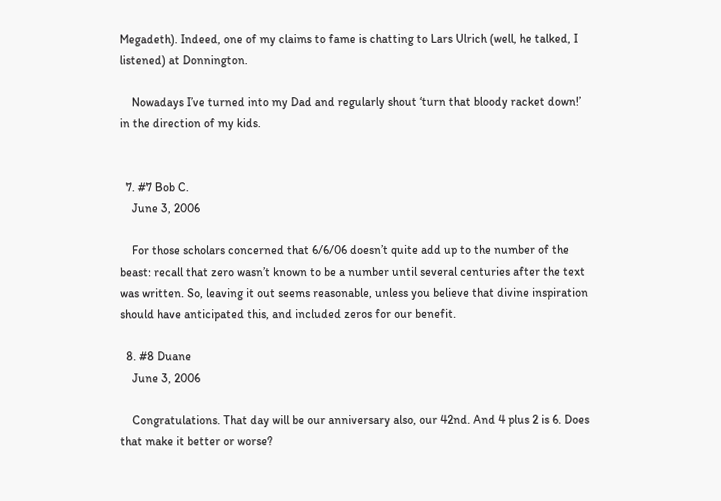Megadeth). Indeed, one of my claims to fame is chatting to Lars Ulrich (well, he talked, I listened) at Donnington.

    Nowadays I’ve turned into my Dad and regularly shout ‘turn that bloody racket down!’ in the direction of my kids.


  7. #7 Bob C.
    June 3, 2006

    For those scholars concerned that 6/6/06 doesn’t quite add up to the number of the beast: recall that zero wasn’t known to be a number until several centuries after the text was written. So, leaving it out seems reasonable, unless you believe that divine inspiration should have anticipated this, and included zeros for our benefit.

  8. #8 Duane
    June 3, 2006

    Congratulations. That day will be our anniversary also, our 42nd. And 4 plus 2 is 6. Does that make it better or worse?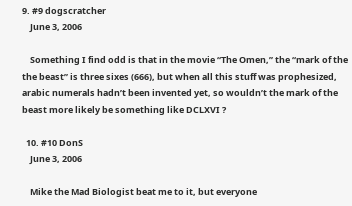9. #9 dogscratcher
    June 3, 2006

    Something I find odd is that in the movie “The Omen,” the “mark of the the beast” is three sixes (666), but when all this stuff was prophesized, arabic numerals hadn’t been invented yet, so wouldn’t the mark of the beast more likely be something like DCLXVI ?

  10. #10 DonS
    June 3, 2006

    Mike the Mad Biologist beat me to it, but everyone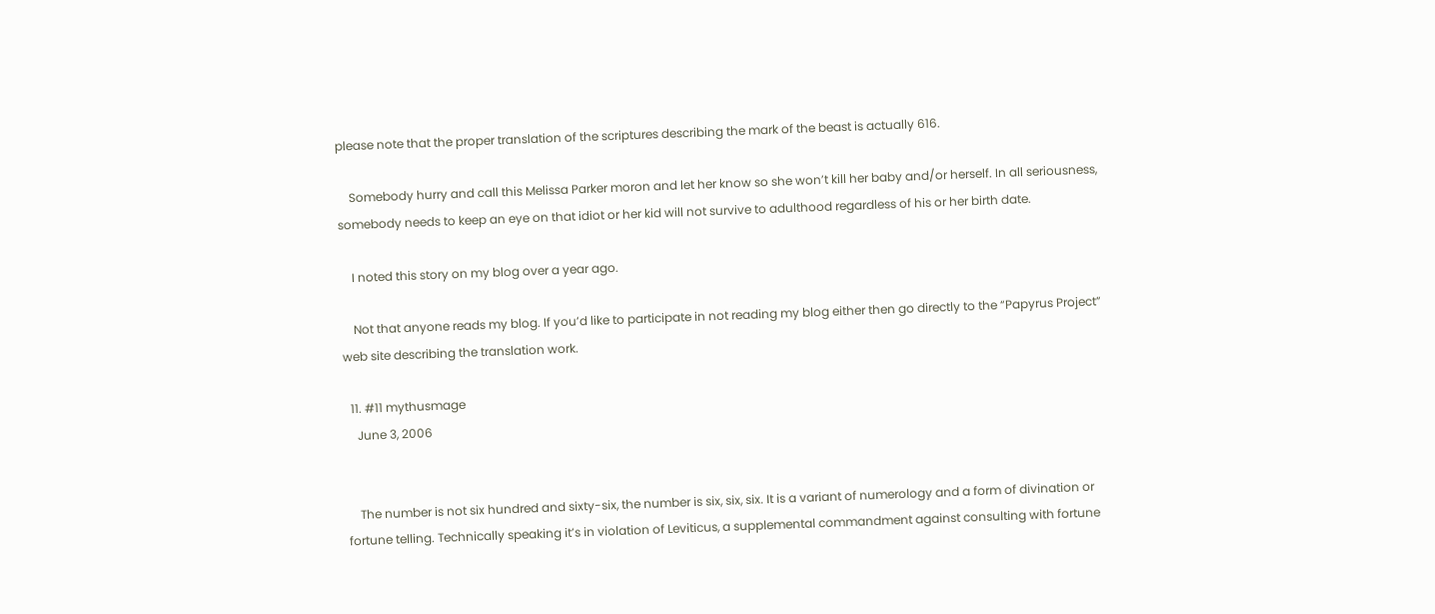please note that the proper translation of the scriptures describing the mark of the beast is actually 616.

    Somebody hurry and call this Melissa Parker moron and let her know so she won’t kill her baby and/or herself. In all seriousness, somebody needs to keep an eye on that idiot or her kid will not survive to adulthood regardless of his or her birth date.

    I noted this story on my blog over a year ago.

    Not that anyone reads my blog. If you’d like to participate in not reading my blog either then go directly to the “Papyrus Project” web site describing the translation work.

  11. #11 mythusmage
    June 3, 2006


    The number is not six hundred and sixty-six, the number is six, six, six. It is a variant of numerology and a form of divination or fortune telling. Technically speaking it’s in violation of Leviticus, a supplemental commandment against consulting with fortune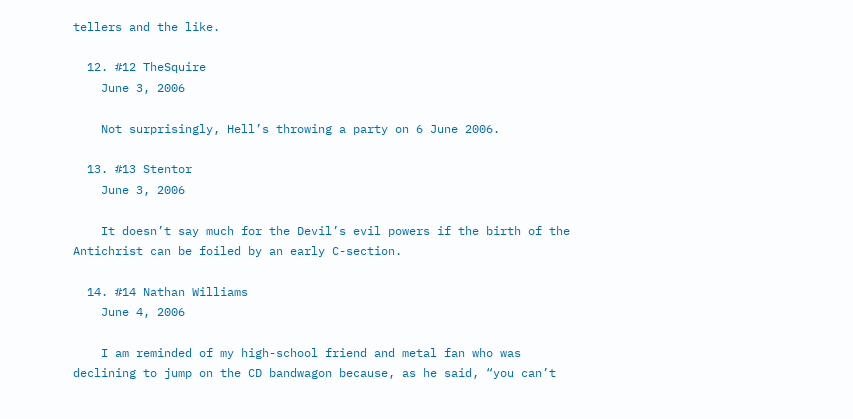tellers and the like.

  12. #12 TheSquire
    June 3, 2006

    Not surprisingly, Hell’s throwing a party on 6 June 2006.

  13. #13 Stentor
    June 3, 2006

    It doesn’t say much for the Devil’s evil powers if the birth of the Antichrist can be foiled by an early C-section.

  14. #14 Nathan Williams
    June 4, 2006

    I am reminded of my high-school friend and metal fan who was declining to jump on the CD bandwagon because, as he said, “you can’t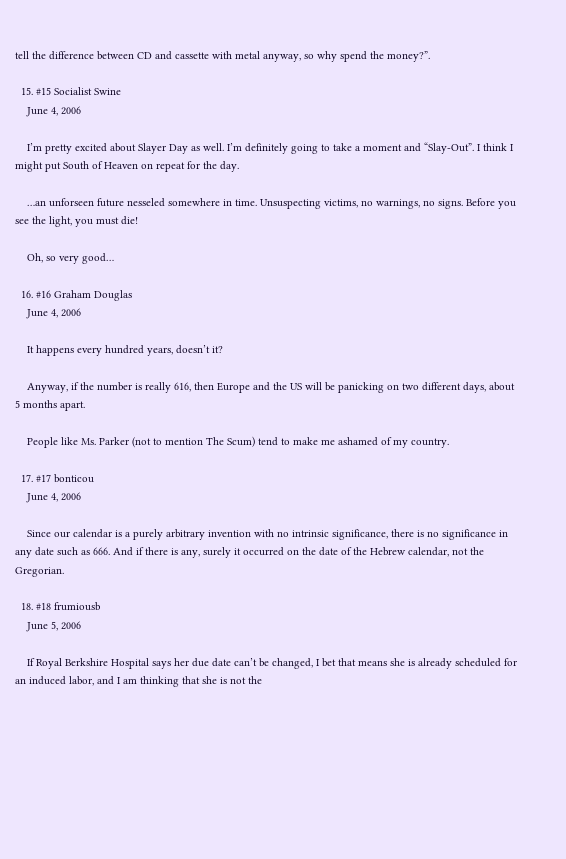tell the difference between CD and cassette with metal anyway, so why spend the money?”.

  15. #15 Socialist Swine
    June 4, 2006

    I’m pretty excited about Slayer Day as well. I’m definitely going to take a moment and “Slay-Out”. I think I might put South of Heaven on repeat for the day.

    …an unforseen future nesseled somewhere in time. Unsuspecting victims, no warnings, no signs. Before you see the light, you must die!

    Oh, so very good…

  16. #16 Graham Douglas
    June 4, 2006

    It happens every hundred years, doesn’t it?

    Anyway, if the number is really 616, then Europe and the US will be panicking on two different days, about 5 months apart.

    People like Ms. Parker (not to mention The Scum) tend to make me ashamed of my country.

  17. #17 bonticou
    June 4, 2006

    Since our calendar is a purely arbitrary invention with no intrinsic significance, there is no significance in any date such as 666. And if there is any, surely it occurred on the date of the Hebrew calendar, not the Gregorian.

  18. #18 frumiousb
    June 5, 2006

    If Royal Berkshire Hospital says her due date can’t be changed, I bet that means she is already scheduled for an induced labor, and I am thinking that she is not the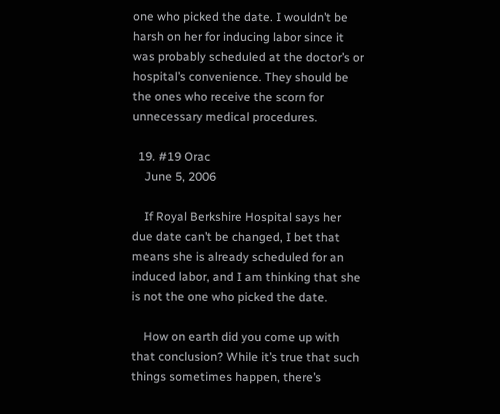one who picked the date. I wouldn’t be harsh on her for inducing labor since it was probably scheduled at the doctor’s or hospital’s convenience. They should be the ones who receive the scorn for unnecessary medical procedures.

  19. #19 Orac
    June 5, 2006

    If Royal Berkshire Hospital says her due date can’t be changed, I bet that means she is already scheduled for an induced labor, and I am thinking that she is not the one who picked the date.

    How on earth did you come up with that conclusion? While it’s true that such things sometimes happen, there’s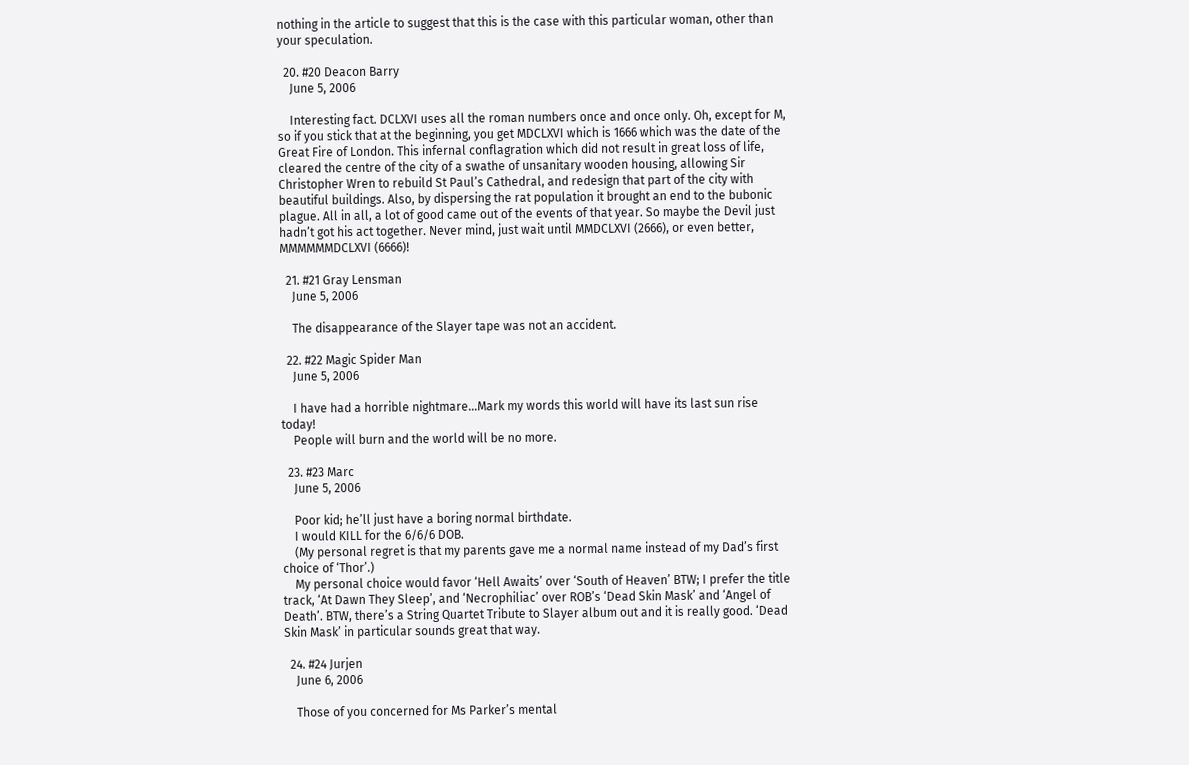nothing in the article to suggest that this is the case with this particular woman, other than your speculation.

  20. #20 Deacon Barry
    June 5, 2006

    Interesting fact. DCLXVI uses all the roman numbers once and once only. Oh, except for M, so if you stick that at the beginning, you get MDCLXVI which is 1666 which was the date of the Great Fire of London. This infernal conflagration which did not result in great loss of life, cleared the centre of the city of a swathe of unsanitary wooden housing, allowing Sir Christopher Wren to rebuild St Paul’s Cathedral, and redesign that part of the city with beautiful buildings. Also, by dispersing the rat population it brought an end to the bubonic plague. All in all, a lot of good came out of the events of that year. So maybe the Devil just hadn’t got his act together. Never mind, just wait until MMDCLXVI (2666), or even better, MMMMMMDCLXVI (6666)!

  21. #21 Gray Lensman
    June 5, 2006

    The disappearance of the Slayer tape was not an accident.

  22. #22 Magic Spider Man
    June 5, 2006

    I have had a horrible nightmare…Mark my words this world will have its last sun rise today!
    People will burn and the world will be no more.

  23. #23 Marc
    June 5, 2006

    Poor kid; he’ll just have a boring normal birthdate.
    I would KILL for the 6/6/6 DOB.
    (My personal regret is that my parents gave me a normal name instead of my Dad’s first choice of ‘Thor’.)
    My personal choice would favor ‘Hell Awaits’ over ‘South of Heaven’ BTW; I prefer the title track, ‘At Dawn They Sleep’, and ‘Necrophiliac’ over ROB’s ‘Dead Skin Mask’ and ‘Angel of Death’. BTW, there’s a String Quartet Tribute to Slayer album out and it is really good. ‘Dead Skin Mask’ in particular sounds great that way.

  24. #24 Jurjen
    June 6, 2006

    Those of you concerned for Ms Parker’s mental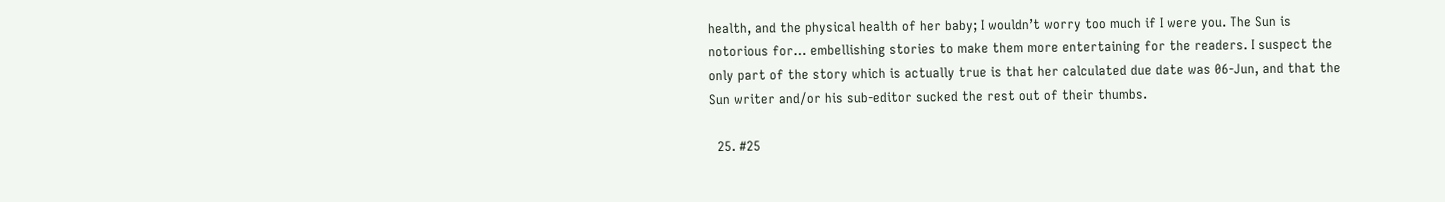health, and the physical health of her baby; I wouldn’t worry too much if I were you. The Sun is notorious for… embellishing stories to make them more entertaining for the readers. I suspect the only part of the story which is actually true is that her calculated due date was 06-Jun, and that the Sun writer and/or his sub-editor sucked the rest out of their thumbs.

  25. #25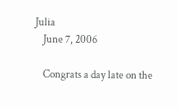Julia
    June 7, 2006

    Congrats a day late on the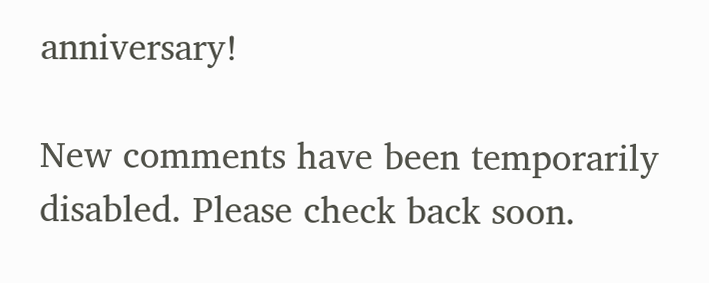anniversary!

New comments have been temporarily disabled. Please check back soon.